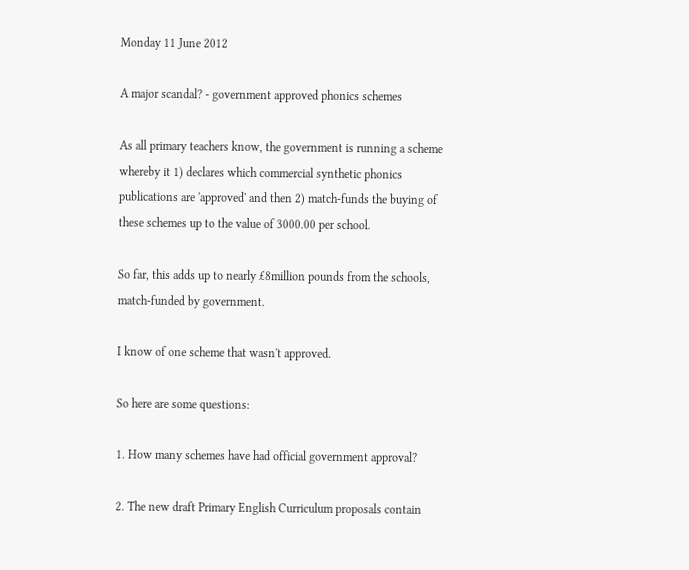Monday 11 June 2012

A major scandal? - government approved phonics schemes

As all primary teachers know, the government is running a scheme whereby it 1) declares which commercial synthetic phonics publications are 'approved' and then 2) match-funds the buying of these schemes up to the value of 3000.00 per school.

So far, this adds up to nearly £8million pounds from the schools, match-funded by government.

I know of one scheme that wasn't approved.

So here are some questions:

1. How many schemes have had official government approval?

2. The new draft Primary English Curriculum proposals contain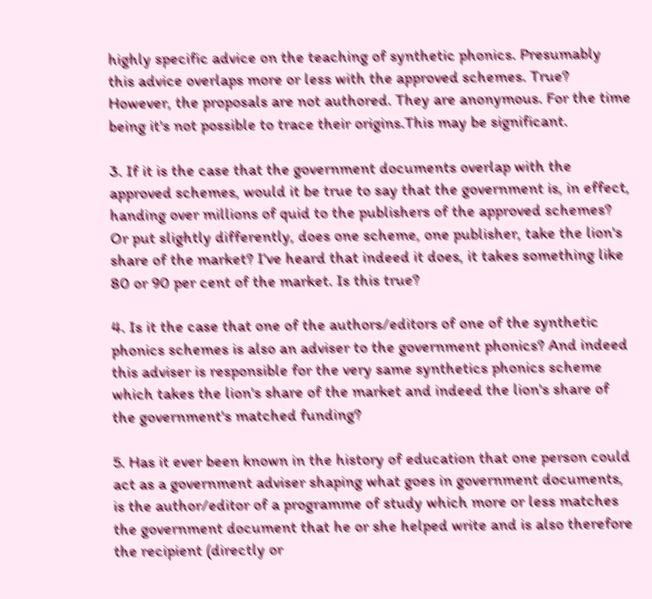highly specific advice on the teaching of synthetic phonics. Presumably this advice overlaps more or less with the approved schemes. True? However, the proposals are not authored. They are anonymous. For the time being it's not possible to trace their origins.This may be significant.

3. If it is the case that the government documents overlap with the approved schemes, would it be true to say that the government is, in effect, handing over millions of quid to the publishers of the approved schemes? Or put slightly differently, does one scheme, one publisher, take the lion's share of the market? I've heard that indeed it does, it takes something like 80 or 90 per cent of the market. Is this true?

4. Is it the case that one of the authors/editors of one of the synthetic phonics schemes is also an adviser to the government phonics? And indeed this adviser is responsible for the very same synthetics phonics scheme which takes the lion's share of the market and indeed the lion's share of the government's matched funding?

5. Has it ever been known in the history of education that one person could act as a government adviser shaping what goes in government documents, is the author/editor of a programme of study which more or less matches the government document that he or she helped write and is also therefore the recipient (directly or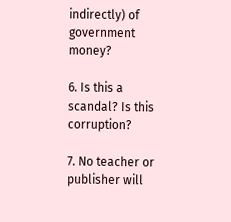indirectly) of government money?

6. Is this a scandal? Is this corruption?

7. No teacher or publisher will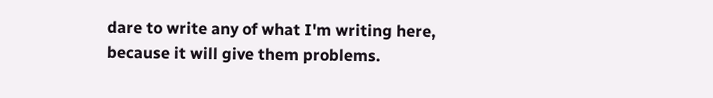dare to write any of what I'm writing here,  because it will give them problems.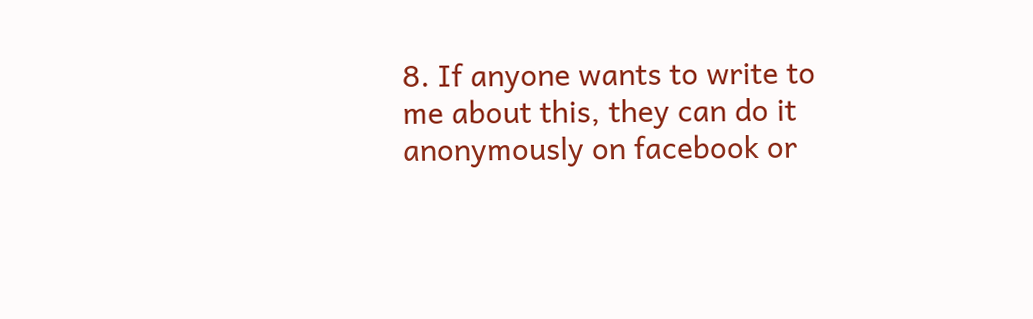8. If anyone wants to write to me about this, they can do it anonymously on facebook or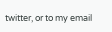twitter, or to my email